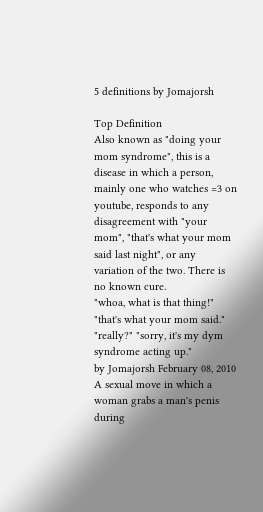5 definitions by Jomajorsh

Top Definition
Also known as "doing your mom syndrome", this is a disease in which a person, mainly one who watches =3 on youtube, responds to any disagreement with "your mom", "that's what your mom said last night", or any variation of the two. There is no known cure.
"whoa, what is that thing!" "that's what your mom said." "really?" "sorry, it's my dym syndrome acting up."
by Jomajorsh February 08, 2010
A sexual move in which a woman grabs a man's penis during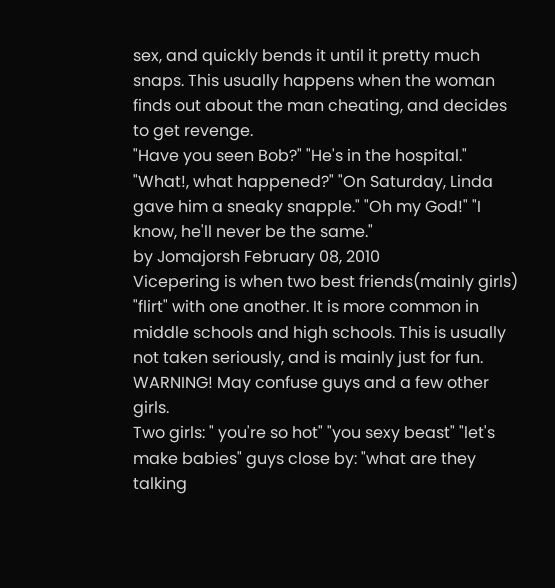sex, and quickly bends it until it pretty much snaps. This usually happens when the woman finds out about the man cheating, and decides to get revenge.
"Have you seen Bob?" "He's in the hospital." "What!, what happened?" "On Saturday, Linda gave him a sneaky snapple." "Oh my God!" "I know, he'll never be the same."
by Jomajorsh February 08, 2010
Vicepering is when two best friends(mainly girls) "flirt" with one another. It is more common in middle schools and high schools. This is usually not taken seriously, and is mainly just for fun. WARNING! May confuse guys and a few other girls.
Two girls: " you're so hot" "you sexy beast" "let's make babies" guys close by: "what are they talking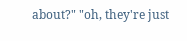about?" "oh, they're just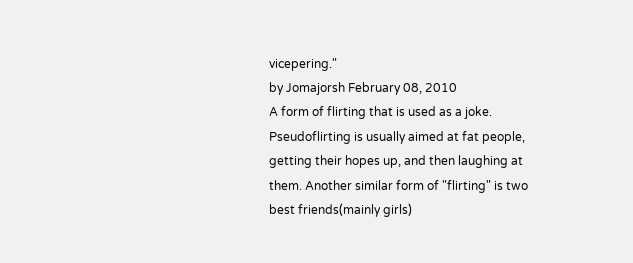vicepering."
by Jomajorsh February 08, 2010
A form of flirting that is used as a joke. Pseudoflirting is usually aimed at fat people, getting their hopes up, and then laughing at them. Another similar form of "flirting" is two best friends(mainly girls)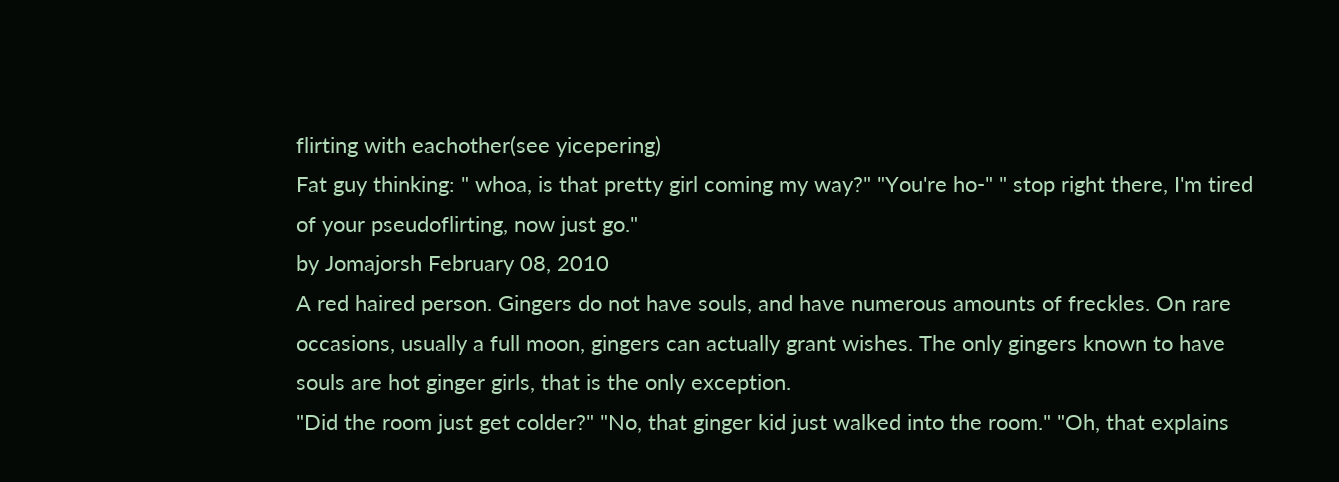flirting with eachother(see yicepering)
Fat guy thinking: " whoa, is that pretty girl coming my way?" "You're ho-" " stop right there, I'm tired of your pseudoflirting, now just go."
by Jomajorsh February 08, 2010
A red haired person. Gingers do not have souls, and have numerous amounts of freckles. On rare occasions, usually a full moon, gingers can actually grant wishes. The only gingers known to have souls are hot ginger girls, that is the only exception.
"Did the room just get colder?" "No, that ginger kid just walked into the room." "Oh, that explains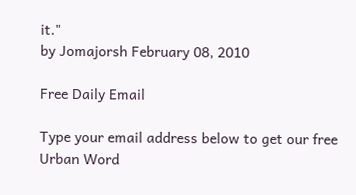it."
by Jomajorsh February 08, 2010

Free Daily Email

Type your email address below to get our free Urban Word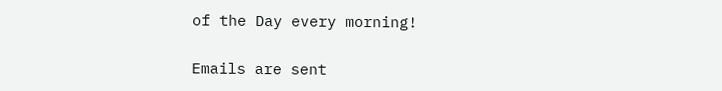of the Day every morning!

Emails are sent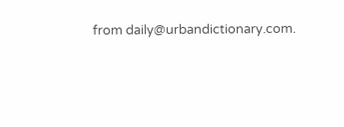from daily@urbandictionary.com.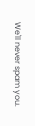We'll never spam you.